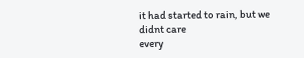it had started to rain, but we didnt care
every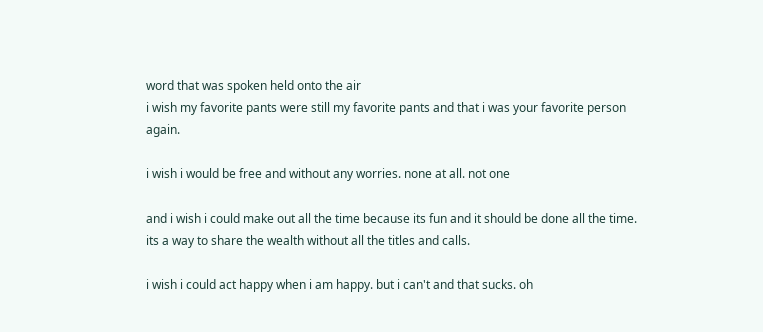word that was spoken held onto the air
i wish my favorite pants were still my favorite pants and that i was your favorite person again.

i wish i would be free and without any worries. none at all. not one

and i wish i could make out all the time because its fun and it should be done all the time. its a way to share the wealth without all the titles and calls.

i wish i could act happy when i am happy. but i can't and that sucks. oh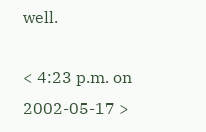well.

< 4:23 p.m. on 2002-05-17 >